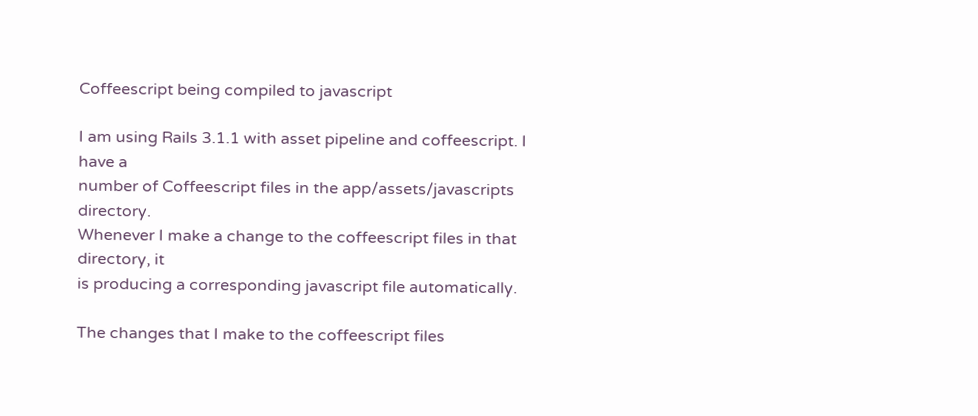Coffeescript being compiled to javascript

I am using Rails 3.1.1 with asset pipeline and coffeescript. I have a
number of Coffeescript files in the app/assets/javascripts directory.
Whenever I make a change to the coffeescript files in that directory, it
is producing a corresponding javascript file automatically.

The changes that I make to the coffeescript files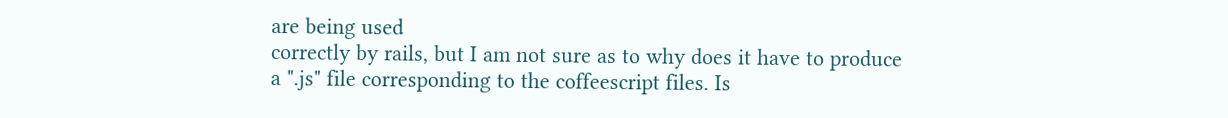are being used
correctly by rails, but I am not sure as to why does it have to produce
a ".js" file corresponding to the coffeescript files. Is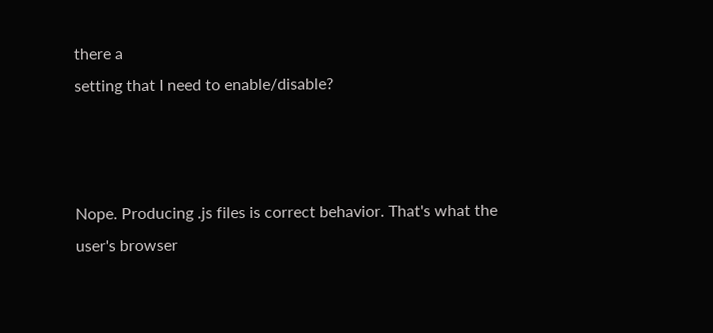there a
setting that I need to enable/disable?



Nope. Producing .js files is correct behavior. That's what the
user's browser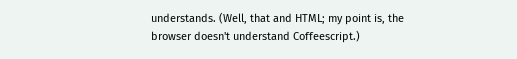understands. (Well, that and HTML; my point is, the
browser doesn't understand Coffeescript.)